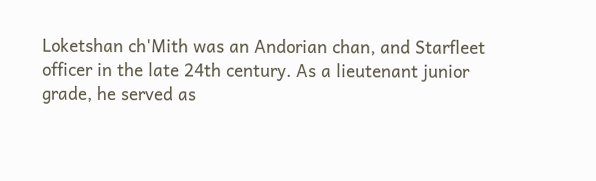Loketshan ch'Mith was an Andorian chan, and Starfleet officer in the late 24th century. As a lieutenant junior grade, he served as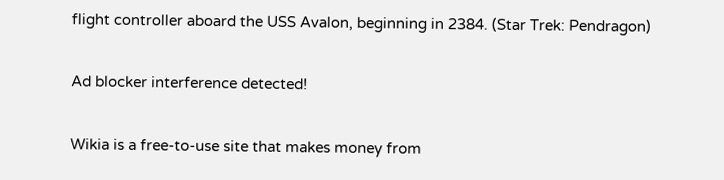flight controller aboard the USS Avalon, beginning in 2384. (Star Trek: Pendragon)

Ad blocker interference detected!

Wikia is a free-to-use site that makes money from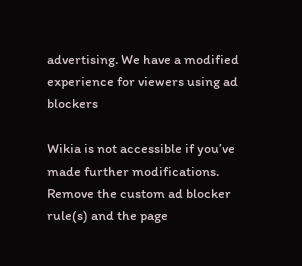advertising. We have a modified experience for viewers using ad blockers

Wikia is not accessible if you’ve made further modifications. Remove the custom ad blocker rule(s) and the page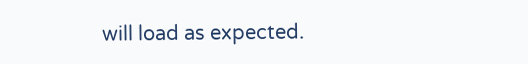will load as expected.